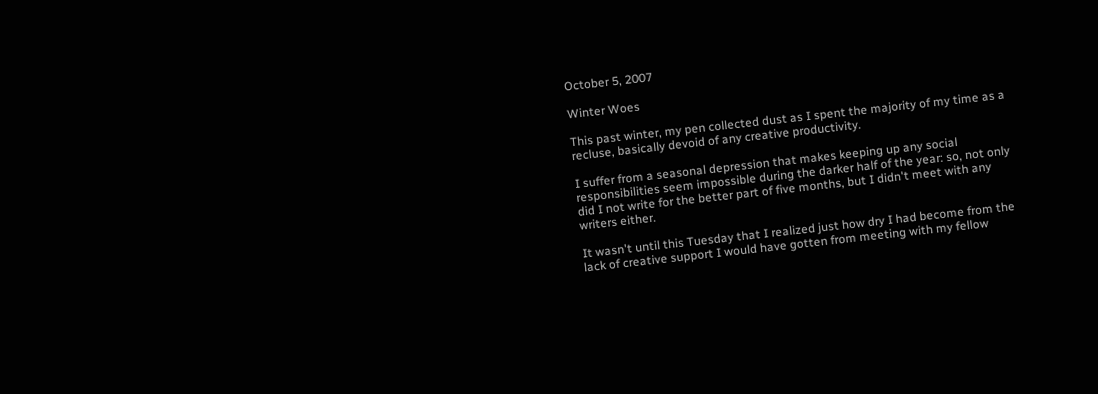October 5, 2007

Winter Woes

This past winter, my pen collected dust as I spent the majority of my time as a recluse, basically devoid of any creative productivity.

I suffer from a seasonal depression that makes keeping up any social responsibilities seem impossible during the darker half of the year: so, not only did I not write for the better part of five months, but I didn't meet with any writers either.

It wasn't until this Tuesday that I realized just how dry I had become from the lack of creative support I would have gotten from meeting with my fellow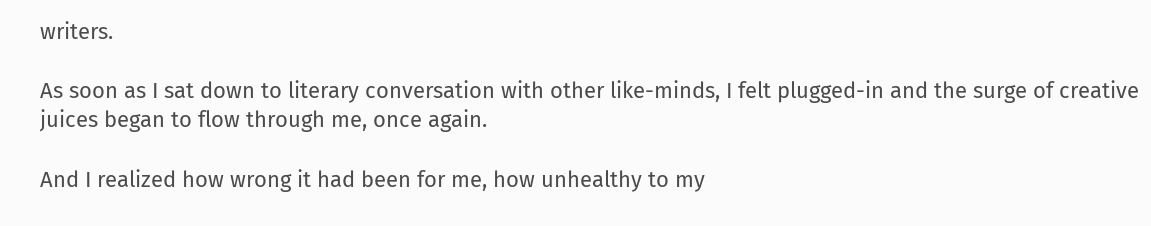writers.

As soon as I sat down to literary conversation with other like-minds, I felt plugged-in and the surge of creative juices began to flow through me, once again.

And I realized how wrong it had been for me, how unhealthy to my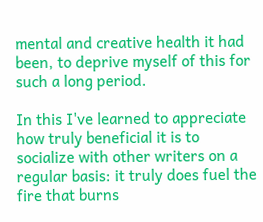mental and creative health it had been, to deprive myself of this for such a long period.

In this I've learned to appreciate how truly beneficial it is to socialize with other writers on a regular basis: it truly does fuel the fire that burns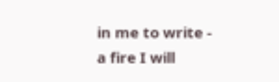in me to write - a fire I will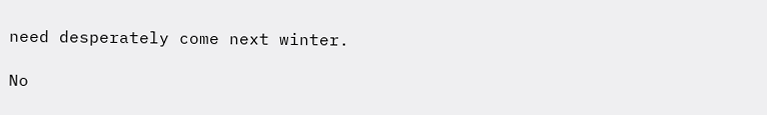need desperately come next winter.

No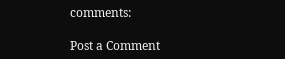comments:

Post a Comment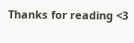Thanks for reading <3